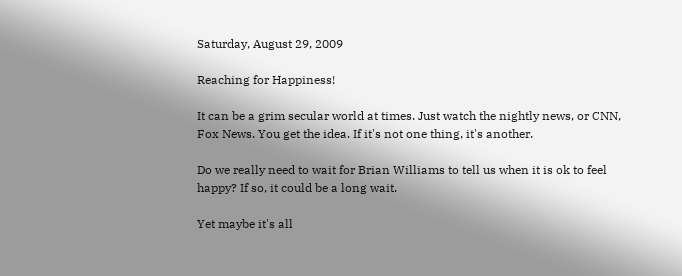Saturday, August 29, 2009

Reaching for Happiness!

It can be a grim secular world at times. Just watch the nightly news, or CNN, Fox News. You get the idea. If it's not one thing, it's another.

Do we really need to wait for Brian Williams to tell us when it is ok to feel happy? If so, it could be a long wait.

Yet maybe it's all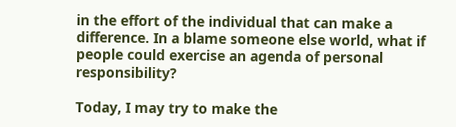in the effort of the individual that can make a difference. In a blame someone else world, what if people could exercise an agenda of personal responsibility?

Today, I may try to make the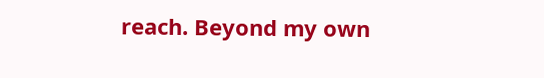reach. Beyond my own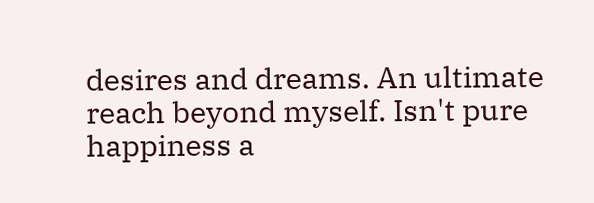desires and dreams. An ultimate reach beyond myself. Isn't pure happiness a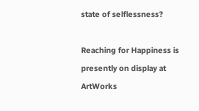state of selflessness?

Reaching for Happiness is presently on display at ArtWorks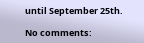until September 25th.

No comments: